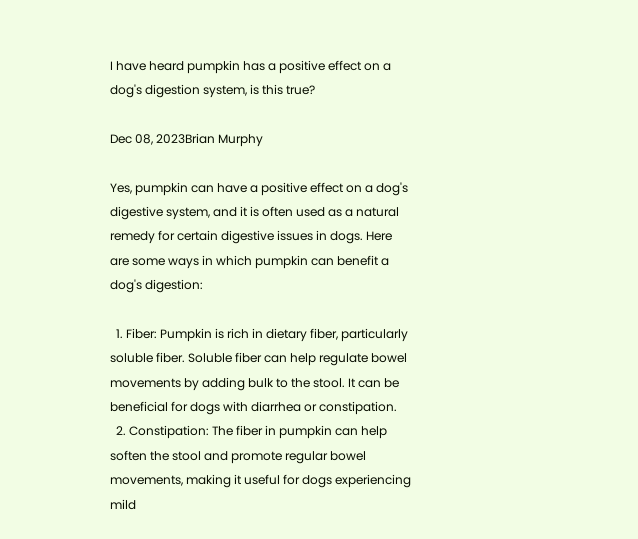I have heard pumpkin has a positive effect on a dog's digestion system, is this true?

Dec 08, 2023Brian Murphy

Yes, pumpkin can have a positive effect on a dog's digestive system, and it is often used as a natural remedy for certain digestive issues in dogs. Here are some ways in which pumpkin can benefit a dog's digestion:

  1. Fiber: Pumpkin is rich in dietary fiber, particularly soluble fiber. Soluble fiber can help regulate bowel movements by adding bulk to the stool. It can be beneficial for dogs with diarrhea or constipation.
  2. Constipation: The fiber in pumpkin can help soften the stool and promote regular bowel movements, making it useful for dogs experiencing mild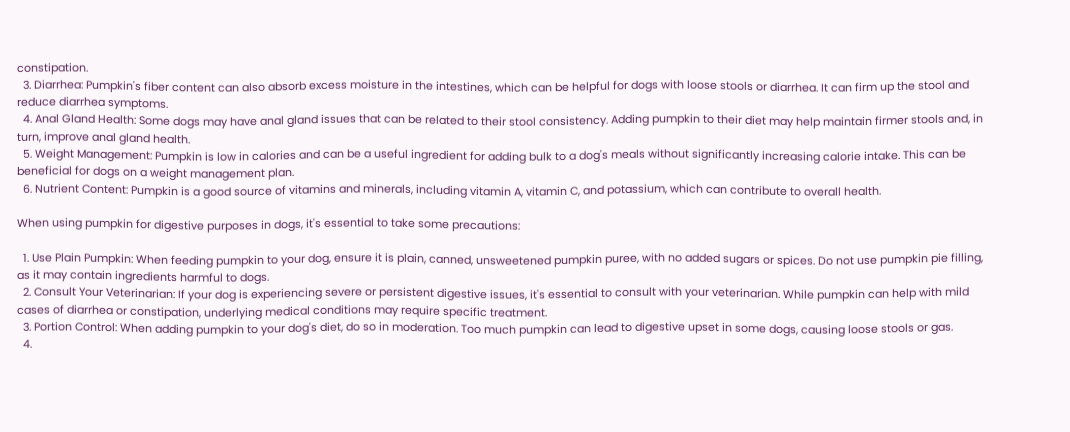constipation.
  3. Diarrhea: Pumpkin's fiber content can also absorb excess moisture in the intestines, which can be helpful for dogs with loose stools or diarrhea. It can firm up the stool and reduce diarrhea symptoms.
  4. Anal Gland Health: Some dogs may have anal gland issues that can be related to their stool consistency. Adding pumpkin to their diet may help maintain firmer stools and, in turn, improve anal gland health.
  5. Weight Management: Pumpkin is low in calories and can be a useful ingredient for adding bulk to a dog's meals without significantly increasing calorie intake. This can be beneficial for dogs on a weight management plan.
  6. Nutrient Content: Pumpkin is a good source of vitamins and minerals, including vitamin A, vitamin C, and potassium, which can contribute to overall health.

When using pumpkin for digestive purposes in dogs, it's essential to take some precautions:

  1. Use Plain Pumpkin: When feeding pumpkin to your dog, ensure it is plain, canned, unsweetened pumpkin puree, with no added sugars or spices. Do not use pumpkin pie filling, as it may contain ingredients harmful to dogs.
  2. Consult Your Veterinarian: If your dog is experiencing severe or persistent digestive issues, it's essential to consult with your veterinarian. While pumpkin can help with mild cases of diarrhea or constipation, underlying medical conditions may require specific treatment.
  3. Portion Control: When adding pumpkin to your dog's diet, do so in moderation. Too much pumpkin can lead to digestive upset in some dogs, causing loose stools or gas.
  4.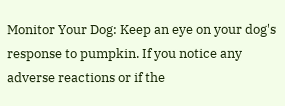Monitor Your Dog: Keep an eye on your dog's response to pumpkin. If you notice any adverse reactions or if the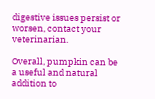digestive issues persist or worsen, contact your veterinarian.

Overall, pumpkin can be a useful and natural addition to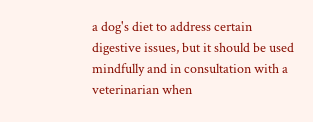a dog's diet to address certain digestive issues, but it should be used mindfully and in consultation with a veterinarian when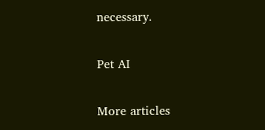necessary.

Pet AI

More articles